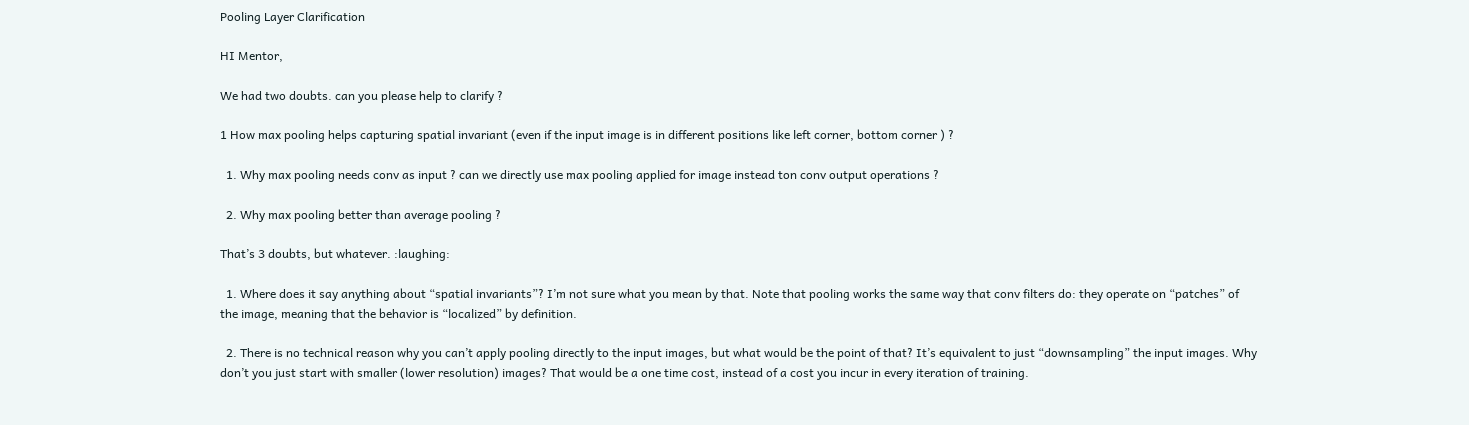Pooling Layer Clarification

HI Mentor,

We had two doubts. can you please help to clarify ?

1 How max pooling helps capturing spatial invariant (even if the input image is in different positions like left corner, bottom corner ) ?

  1. Why max pooling needs conv as input ? can we directly use max pooling applied for image instead ton conv output operations ?

  2. Why max pooling better than average pooling ?

That’s 3 doubts, but whatever. :laughing:

  1. Where does it say anything about “spatial invariants”? I’m not sure what you mean by that. Note that pooling works the same way that conv filters do: they operate on “patches” of the image, meaning that the behavior is “localized” by definition.

  2. There is no technical reason why you can’t apply pooling directly to the input images, but what would be the point of that? It’s equivalent to just “downsampling” the input images. Why don’t you just start with smaller (lower resolution) images? That would be a one time cost, instead of a cost you incur in every iteration of training.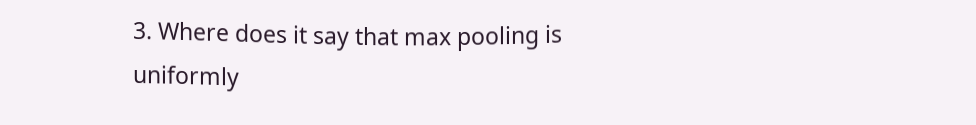3. Where does it say that max pooling is uniformly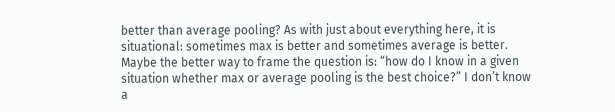better than average pooling? As with just about everything here, it is situational: sometimes max is better and sometimes average is better. Maybe the better way to frame the question is: “how do I know in a given situation whether max or average pooling is the best choice?” I don’t know a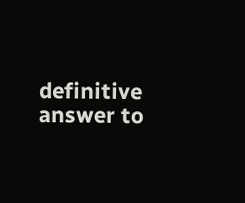definitive answer to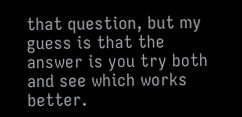that question, but my guess is that the answer is you try both and see which works better.